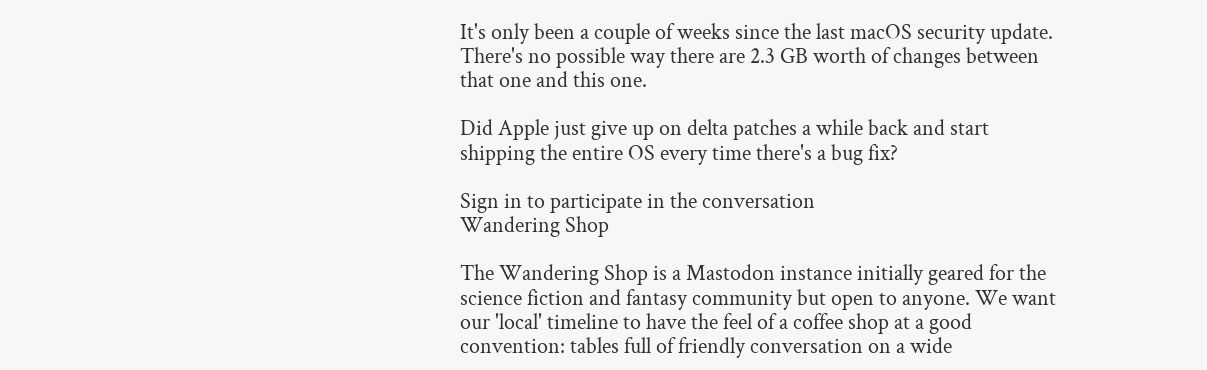It's only been a couple of weeks since the last macOS security update. There's no possible way there are 2.3 GB worth of changes between that one and this one.

Did Apple just give up on delta patches a while back and start shipping the entire OS every time there's a bug fix?

Sign in to participate in the conversation
Wandering Shop

The Wandering Shop is a Mastodon instance initially geared for the science fiction and fantasy community but open to anyone. We want our 'local' timeline to have the feel of a coffee shop at a good convention: tables full of friendly conversation on a wide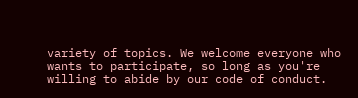variety of topics. We welcome everyone who wants to participate, so long as you're willing to abide by our code of conduct.